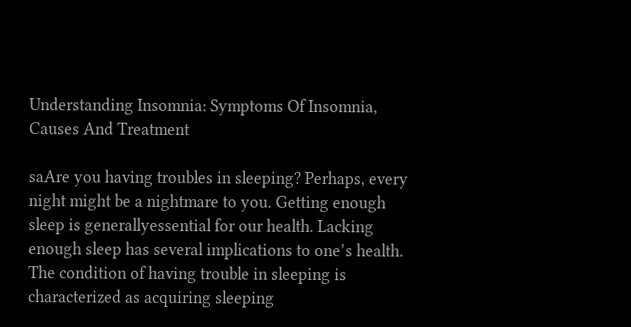Understanding Insomnia: Symptoms Of Insomnia, Causes And Treatment

saAre you having troubles in sleeping? Perhaps, every night might be a nightmare to you. Getting enough sleep is generallyessential for our health. Lacking enough sleep has several implications to one’s health. The condition of having trouble in sleeping is characterized as acquiring sleeping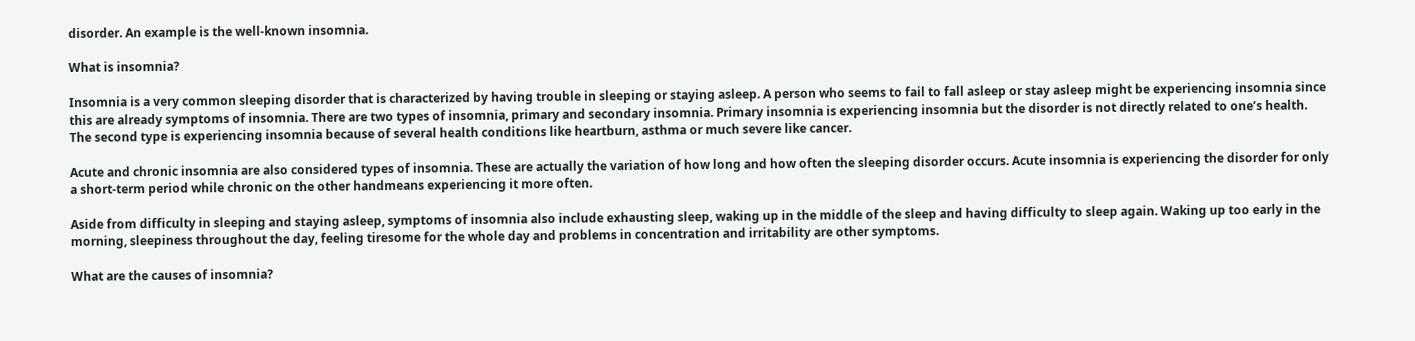disorder. An example is the well-known insomnia.

What is insomnia?

Insomnia is a very common sleeping disorder that is characterized by having trouble in sleeping or staying asleep. A person who seems to fail to fall asleep or stay asleep might be experiencing insomnia since this are already symptoms of insomnia. There are two types of insomnia, primary and secondary insomnia. Primary insomnia is experiencing insomnia but the disorder is not directly related to one’s health. The second type is experiencing insomnia because of several health conditions like heartburn, asthma or much severe like cancer.

Acute and chronic insomnia are also considered types of insomnia. These are actually the variation of how long and how often the sleeping disorder occurs. Acute insomnia is experiencing the disorder for only a short-term period while chronic on the other handmeans experiencing it more often.

Aside from difficulty in sleeping and staying asleep, symptoms of insomnia also include exhausting sleep, waking up in the middle of the sleep and having difficulty to sleep again. Waking up too early in the morning, sleepiness throughout the day, feeling tiresome for the whole day and problems in concentration and irritability are other symptoms.

What are the causes of insomnia?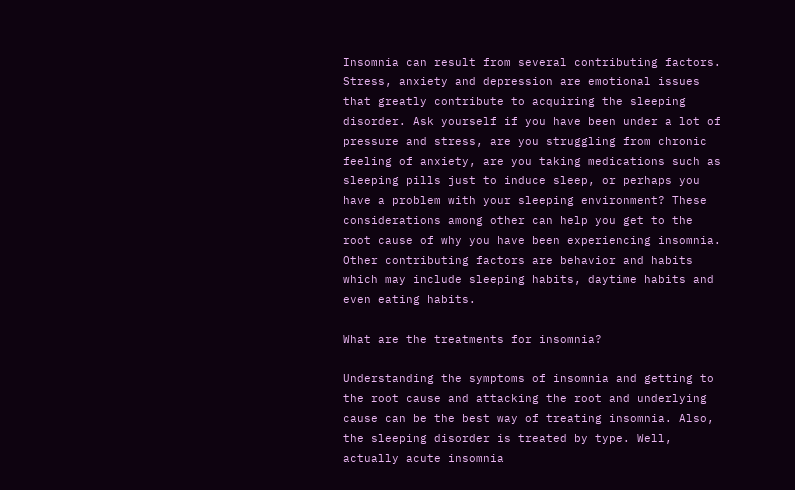Insomnia can result from several contributing factors. Stress, anxiety and depression are emotional issues that greatly contribute to acquiring the sleeping disorder. Ask yourself if you have been under a lot of pressure and stress, are you struggling from chronic feeling of anxiety, are you taking medications such as sleeping pills just to induce sleep, or perhaps you have a problem with your sleeping environment? These considerations among other can help you get to the root cause of why you have been experiencing insomnia. Other contributing factors are behavior and habits which may include sleeping habits, daytime habits and even eating habits.

What are the treatments for insomnia?

Understanding the symptoms of insomnia and getting to the root cause and attacking the root and underlying cause can be the best way of treating insomnia. Also, the sleeping disorder is treated by type. Well, actually acute insomnia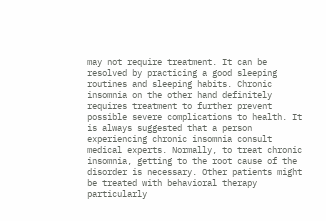may not require treatment. It can be resolved by practicing a good sleeping routines and sleeping habits. Chronic insomnia on the other hand definitely requires treatment to further prevent possible severe complications to health. It is always suggested that a person experiencing chronic insomnia consult medical experts. Normally, to treat chronic insomnia, getting to the root cause of the disorder is necessary. Other patients might be treated with behavioral therapy particularly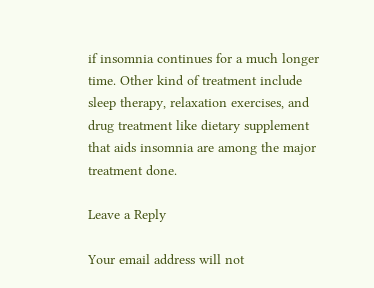if insomnia continues for a much longer time. Other kind of treatment include sleep therapy, relaxation exercises, and drug treatment like dietary supplement that aids insomnia are among the major treatment done.

Leave a Reply

Your email address will not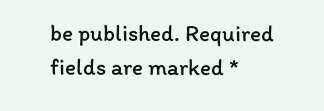be published. Required fields are marked *